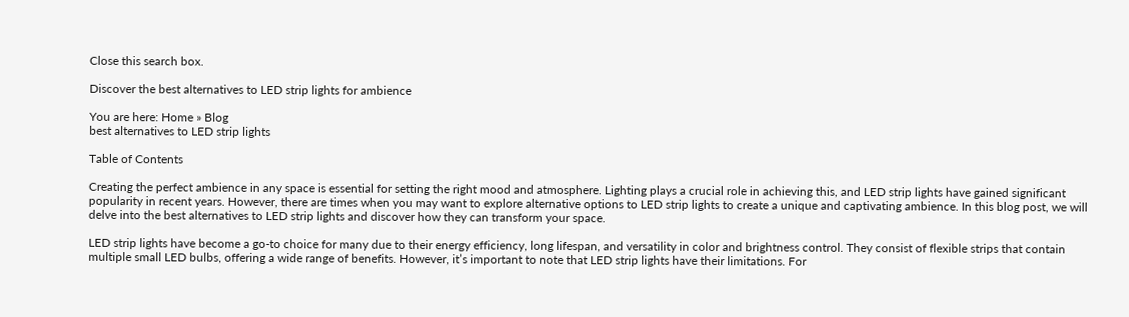Close this search box.

Discover the best alternatives to LED strip lights for ambience

You are here: Home » Blog
best alternatives to LED strip lights

Table of Contents

Creating the perfect ambience in any space is essential for setting the right mood and atmosphere. Lighting plays a crucial role in achieving this, and LED strip lights have gained significant popularity in recent years. However, there are times when you may want to explore alternative options to LED strip lights to create a unique and captivating ambience. In this blog post, we will delve into the best alternatives to LED strip lights and discover how they can transform your space.

LED strip lights have become a go-to choice for many due to their energy efficiency, long lifespan, and versatility in color and brightness control. They consist of flexible strips that contain multiple small LED bulbs, offering a wide range of benefits. However, it’s important to note that LED strip lights have their limitations. For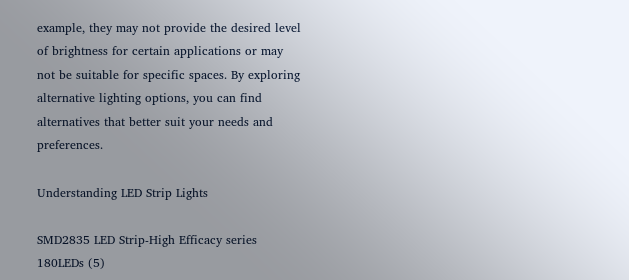example, they may not provide the desired level of brightness for certain applications or may not be suitable for specific spaces. By exploring alternative lighting options, you can find alternatives that better suit your needs and preferences.

Understanding LED Strip Lights

SMD2835 LED Strip-High Efficacy series 180LEDs (5)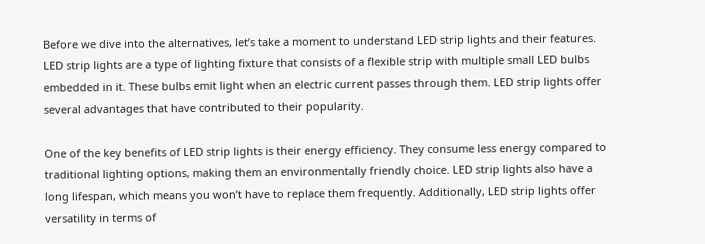Before we dive into the alternatives, let’s take a moment to understand LED strip lights and their features. LED strip lights are a type of lighting fixture that consists of a flexible strip with multiple small LED bulbs embedded in it. These bulbs emit light when an electric current passes through them. LED strip lights offer several advantages that have contributed to their popularity.

One of the key benefits of LED strip lights is their energy efficiency. They consume less energy compared to traditional lighting options, making them an environmentally friendly choice. LED strip lights also have a long lifespan, which means you won’t have to replace them frequently. Additionally, LED strip lights offer versatility in terms of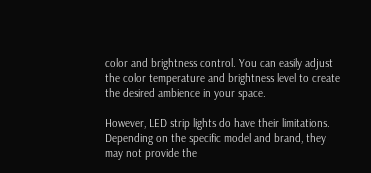color and brightness control. You can easily adjust the color temperature and brightness level to create the desired ambience in your space.

However, LED strip lights do have their limitations. Depending on the specific model and brand, they may not provide the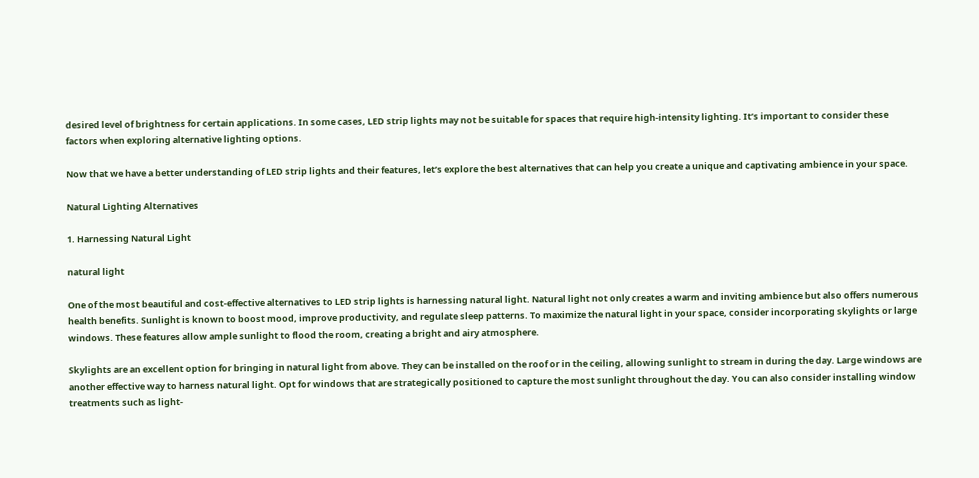desired level of brightness for certain applications. In some cases, LED strip lights may not be suitable for spaces that require high-intensity lighting. It’s important to consider these factors when exploring alternative lighting options.

Now that we have a better understanding of LED strip lights and their features, let’s explore the best alternatives that can help you create a unique and captivating ambience in your space.

Natural Lighting Alternatives

1. Harnessing Natural Light

natural light

One of the most beautiful and cost-effective alternatives to LED strip lights is harnessing natural light. Natural light not only creates a warm and inviting ambience but also offers numerous health benefits. Sunlight is known to boost mood, improve productivity, and regulate sleep patterns. To maximize the natural light in your space, consider incorporating skylights or large windows. These features allow ample sunlight to flood the room, creating a bright and airy atmosphere.

Skylights are an excellent option for bringing in natural light from above. They can be installed on the roof or in the ceiling, allowing sunlight to stream in during the day. Large windows are another effective way to harness natural light. Opt for windows that are strategically positioned to capture the most sunlight throughout the day. You can also consider installing window treatments such as light-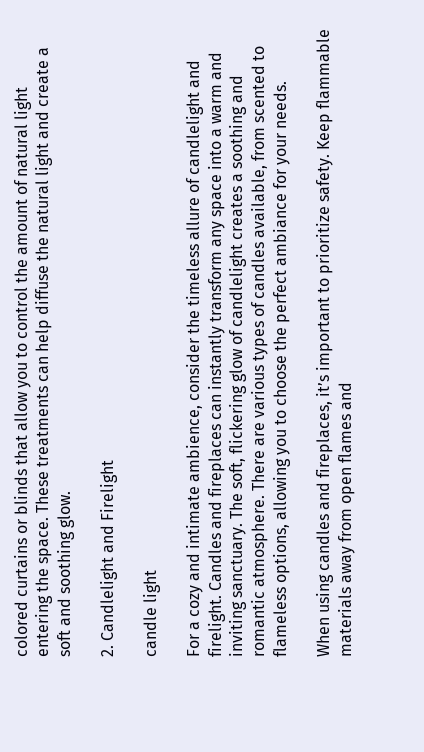colored curtains or blinds that allow you to control the amount of natural light entering the space. These treatments can help diffuse the natural light and create a soft and soothing glow.

2. Candlelight and Firelight

candle light

For a cozy and intimate ambience, consider the timeless allure of candlelight and firelight. Candles and fireplaces can instantly transform any space into a warm and inviting sanctuary. The soft, flickering glow of candlelight creates a soothing and romantic atmosphere. There are various types of candles available, from scented to flameless options, allowing you to choose the perfect ambiance for your needs.

When using candles and fireplaces, it’s important to prioritize safety. Keep flammable materials away from open flames and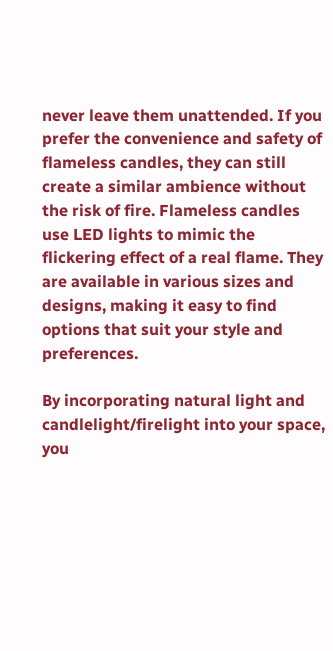never leave them unattended. If you prefer the convenience and safety of flameless candles, they can still create a similar ambience without the risk of fire. Flameless candles use LED lights to mimic the flickering effect of a real flame. They are available in various sizes and designs, making it easy to find options that suit your style and preferences.

By incorporating natural light and candlelight/firelight into your space, you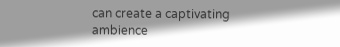can create a captivating ambience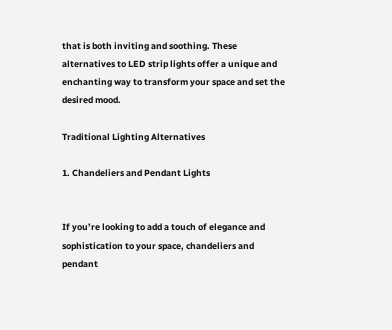that is both inviting and soothing. These alternatives to LED strip lights offer a unique and enchanting way to transform your space and set the desired mood.

Traditional Lighting Alternatives

1. Chandeliers and Pendant Lights


If you’re looking to add a touch of elegance and sophistication to your space, chandeliers and pendant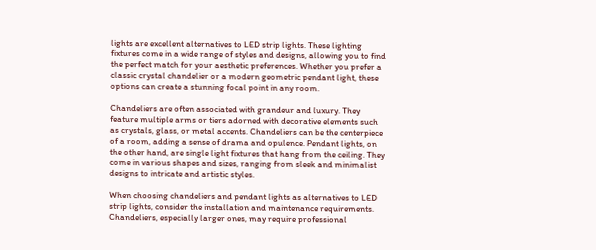lights are excellent alternatives to LED strip lights. These lighting fixtures come in a wide range of styles and designs, allowing you to find the perfect match for your aesthetic preferences. Whether you prefer a classic crystal chandelier or a modern geometric pendant light, these options can create a stunning focal point in any room.

Chandeliers are often associated with grandeur and luxury. They feature multiple arms or tiers adorned with decorative elements such as crystals, glass, or metal accents. Chandeliers can be the centerpiece of a room, adding a sense of drama and opulence. Pendant lights, on the other hand, are single light fixtures that hang from the ceiling. They come in various shapes and sizes, ranging from sleek and minimalist designs to intricate and artistic styles.

When choosing chandeliers and pendant lights as alternatives to LED strip lights, consider the installation and maintenance requirements. Chandeliers, especially larger ones, may require professional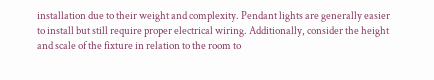installation due to their weight and complexity. Pendant lights are generally easier to install but still require proper electrical wiring. Additionally, consider the height and scale of the fixture in relation to the room to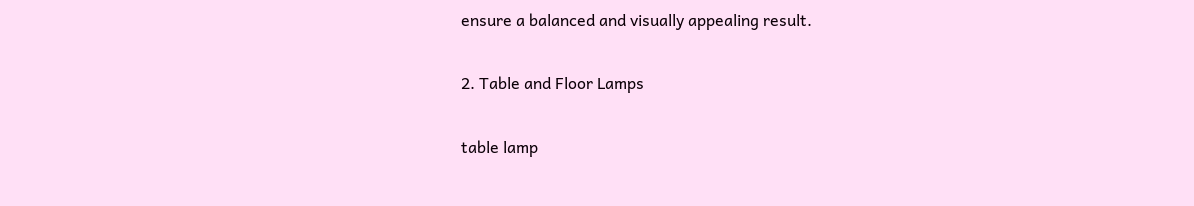ensure a balanced and visually appealing result.

2. Table and Floor Lamps

table lamp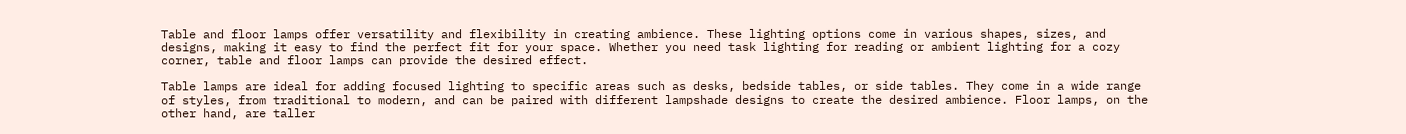Table and floor lamps offer versatility and flexibility in creating ambience. These lighting options come in various shapes, sizes, and designs, making it easy to find the perfect fit for your space. Whether you need task lighting for reading or ambient lighting for a cozy corner, table and floor lamps can provide the desired effect.

Table lamps are ideal for adding focused lighting to specific areas such as desks, bedside tables, or side tables. They come in a wide range of styles, from traditional to modern, and can be paired with different lampshade designs to create the desired ambience. Floor lamps, on the other hand, are taller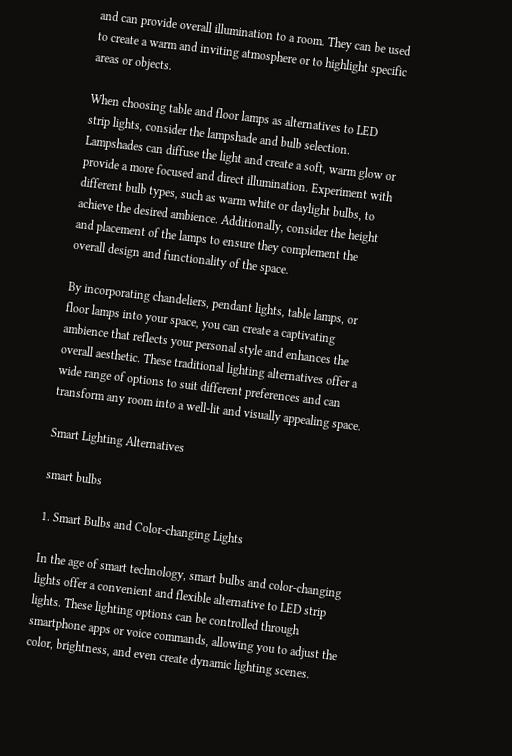and can provide overall illumination to a room. They can be used to create a warm and inviting atmosphere or to highlight specific areas or objects.

When choosing table and floor lamps as alternatives to LED strip lights, consider the lampshade and bulb selection. Lampshades can diffuse the light and create a soft, warm glow or provide a more focused and direct illumination. Experiment with different bulb types, such as warm white or daylight bulbs, to achieve the desired ambience. Additionally, consider the height and placement of the lamps to ensure they complement the overall design and functionality of the space.

By incorporating chandeliers, pendant lights, table lamps, or floor lamps into your space, you can create a captivating ambience that reflects your personal style and enhances the overall aesthetic. These traditional lighting alternatives offer a wide range of options to suit different preferences and can transform any room into a well-lit and visually appealing space.

Smart Lighting Alternatives

smart bulbs

1. Smart Bulbs and Color-changing Lights

In the age of smart technology, smart bulbs and color-changing lights offer a convenient and flexible alternative to LED strip lights. These lighting options can be controlled through smartphone apps or voice commands, allowing you to adjust the color, brightness, and even create dynamic lighting scenes.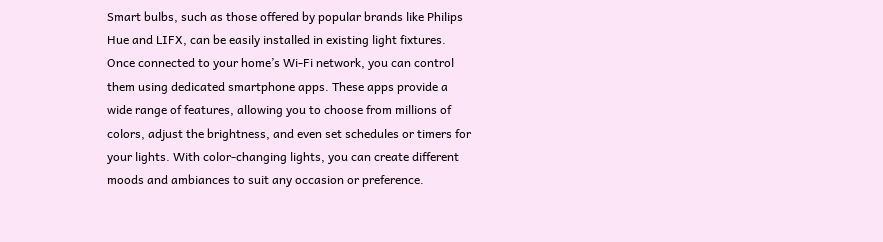Smart bulbs, such as those offered by popular brands like Philips Hue and LIFX, can be easily installed in existing light fixtures. Once connected to your home’s Wi-Fi network, you can control them using dedicated smartphone apps. These apps provide a wide range of features, allowing you to choose from millions of colors, adjust the brightness, and even set schedules or timers for your lights. With color-changing lights, you can create different moods and ambiances to suit any occasion or preference.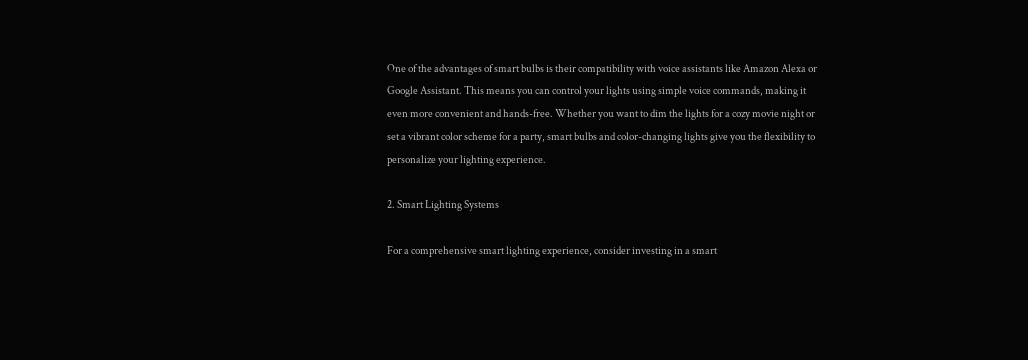One of the advantages of smart bulbs is their compatibility with voice assistants like Amazon Alexa or Google Assistant. This means you can control your lights using simple voice commands, making it even more convenient and hands-free. Whether you want to dim the lights for a cozy movie night or set a vibrant color scheme for a party, smart bulbs and color-changing lights give you the flexibility to personalize your lighting experience.

2. Smart Lighting Systems

For a comprehensive smart lighting experience, consider investing in a smart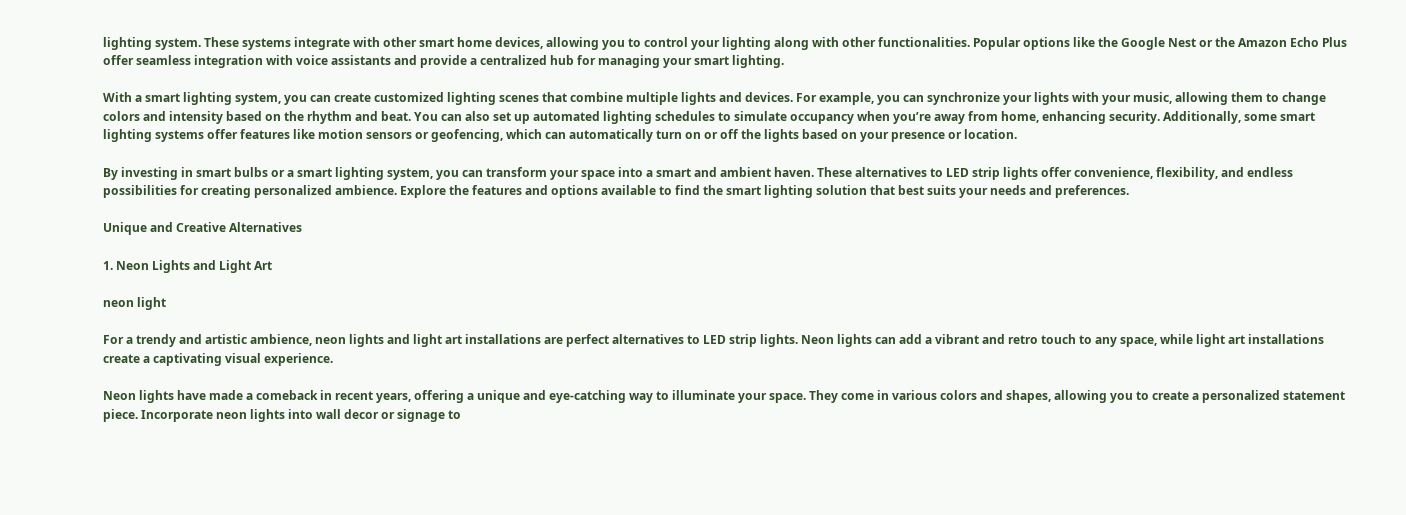lighting system. These systems integrate with other smart home devices, allowing you to control your lighting along with other functionalities. Popular options like the Google Nest or the Amazon Echo Plus offer seamless integration with voice assistants and provide a centralized hub for managing your smart lighting.

With a smart lighting system, you can create customized lighting scenes that combine multiple lights and devices. For example, you can synchronize your lights with your music, allowing them to change colors and intensity based on the rhythm and beat. You can also set up automated lighting schedules to simulate occupancy when you’re away from home, enhancing security. Additionally, some smart lighting systems offer features like motion sensors or geofencing, which can automatically turn on or off the lights based on your presence or location.

By investing in smart bulbs or a smart lighting system, you can transform your space into a smart and ambient haven. These alternatives to LED strip lights offer convenience, flexibility, and endless possibilities for creating personalized ambience. Explore the features and options available to find the smart lighting solution that best suits your needs and preferences.

Unique and Creative Alternatives

1. Neon Lights and Light Art

neon light

For a trendy and artistic ambience, neon lights and light art installations are perfect alternatives to LED strip lights. Neon lights can add a vibrant and retro touch to any space, while light art installations create a captivating visual experience.

Neon lights have made a comeback in recent years, offering a unique and eye-catching way to illuminate your space. They come in various colors and shapes, allowing you to create a personalized statement piece. Incorporate neon lights into wall decor or signage to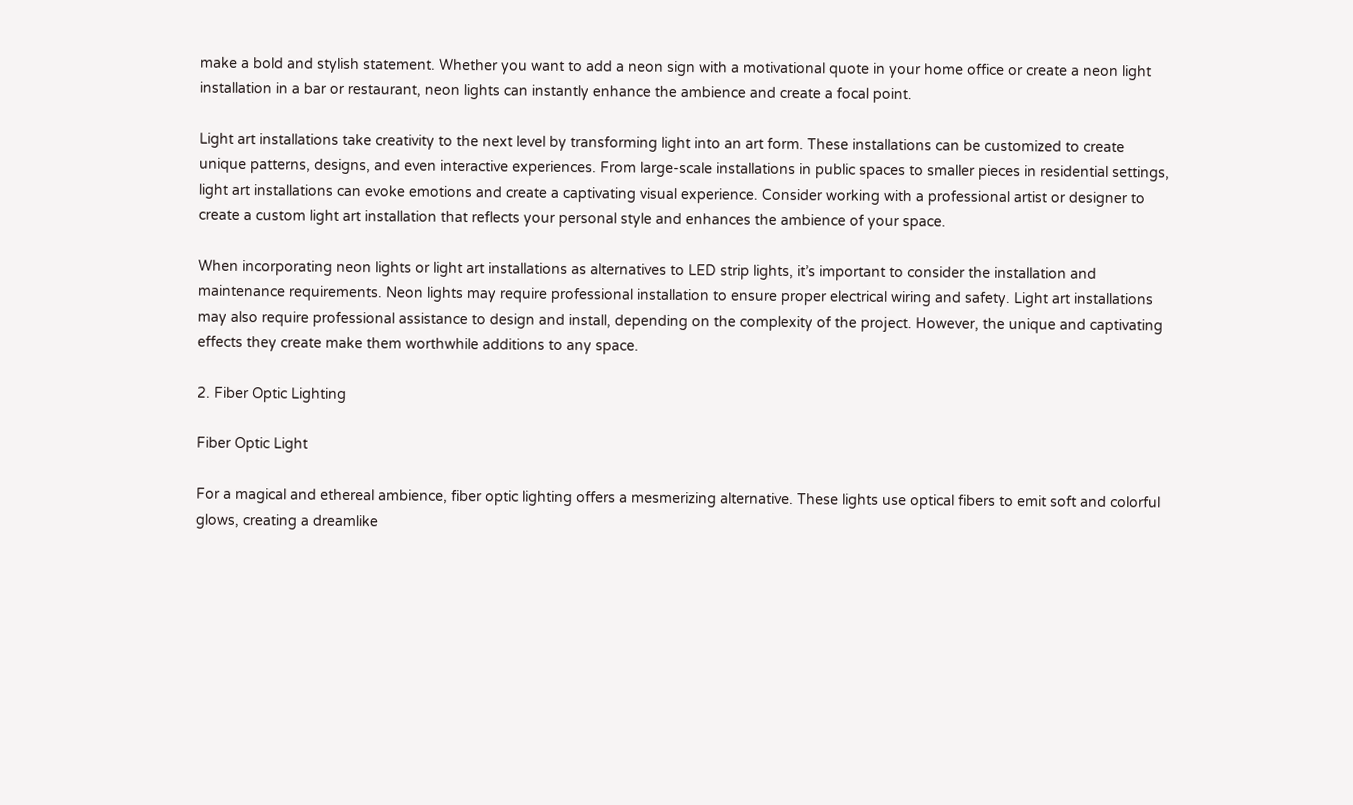make a bold and stylish statement. Whether you want to add a neon sign with a motivational quote in your home office or create a neon light installation in a bar or restaurant, neon lights can instantly enhance the ambience and create a focal point.

Light art installations take creativity to the next level by transforming light into an art form. These installations can be customized to create unique patterns, designs, and even interactive experiences. From large-scale installations in public spaces to smaller pieces in residential settings, light art installations can evoke emotions and create a captivating visual experience. Consider working with a professional artist or designer to create a custom light art installation that reflects your personal style and enhances the ambience of your space.

When incorporating neon lights or light art installations as alternatives to LED strip lights, it’s important to consider the installation and maintenance requirements. Neon lights may require professional installation to ensure proper electrical wiring and safety. Light art installations may also require professional assistance to design and install, depending on the complexity of the project. However, the unique and captivating effects they create make them worthwhile additions to any space.

2. Fiber Optic Lighting

Fiber Optic Light

For a magical and ethereal ambience, fiber optic lighting offers a mesmerizing alternative. These lights use optical fibers to emit soft and colorful glows, creating a dreamlike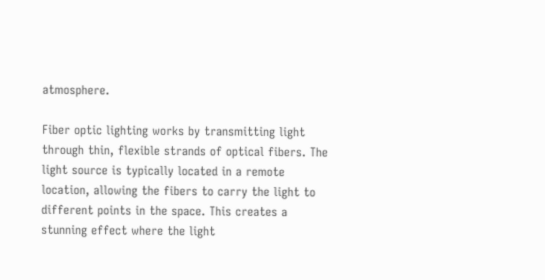atmosphere.

Fiber optic lighting works by transmitting light through thin, flexible strands of optical fibers. The light source is typically located in a remote location, allowing the fibers to carry the light to different points in the space. This creates a stunning effect where the light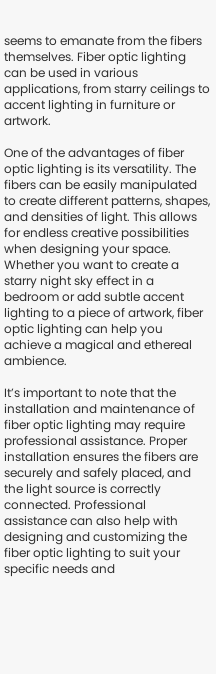seems to emanate from the fibers themselves. Fiber optic lighting can be used in various applications, from starry ceilings to accent lighting in furniture or artwork.

One of the advantages of fiber optic lighting is its versatility. The fibers can be easily manipulated to create different patterns, shapes, and densities of light. This allows for endless creative possibilities when designing your space. Whether you want to create a starry night sky effect in a bedroom or add subtle accent lighting to a piece of artwork, fiber optic lighting can help you achieve a magical and ethereal ambience.

It’s important to note that the installation and maintenance of fiber optic lighting may require professional assistance. Proper installation ensures the fibers are securely and safely placed, and the light source is correctly connected. Professional assistance can also help with designing and customizing the fiber optic lighting to suit your specific needs and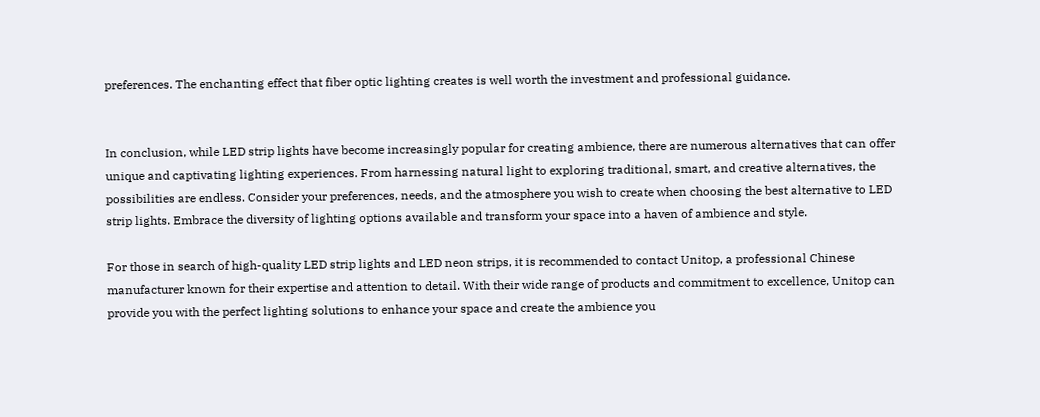preferences. The enchanting effect that fiber optic lighting creates is well worth the investment and professional guidance.


In conclusion, while LED strip lights have become increasingly popular for creating ambience, there are numerous alternatives that can offer unique and captivating lighting experiences. From harnessing natural light to exploring traditional, smart, and creative alternatives, the possibilities are endless. Consider your preferences, needs, and the atmosphere you wish to create when choosing the best alternative to LED strip lights. Embrace the diversity of lighting options available and transform your space into a haven of ambience and style.

For those in search of high-quality LED strip lights and LED neon strips, it is recommended to contact Unitop, a professional Chinese manufacturer known for their expertise and attention to detail. With their wide range of products and commitment to excellence, Unitop can provide you with the perfect lighting solutions to enhance your space and create the ambience you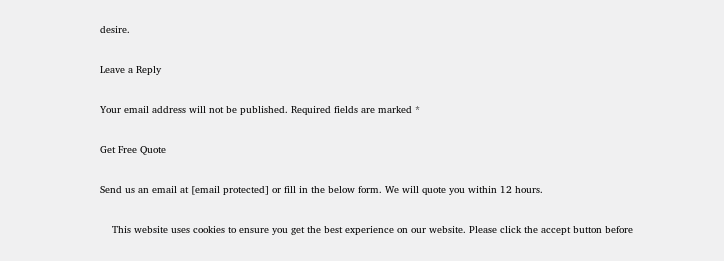desire.

Leave a Reply

Your email address will not be published. Required fields are marked *

Get Free Quote

Send us an email at [email protected] or fill in the below form. We will quote you within 12 hours.

    This website uses cookies to ensure you get the best experience on our website. Please click the accept button before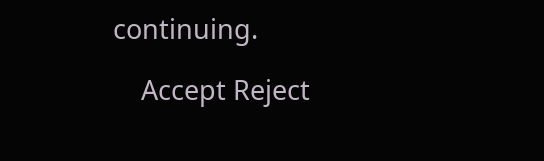continuing.

    Accept Reject